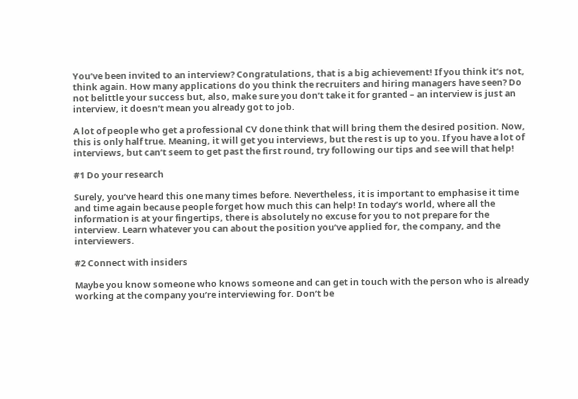You’ve been invited to an interview? Congratulations, that is a big achievement! If you think it’s not, think again. How many applications do you think the recruiters and hiring managers have seen? Do not belittle your success but, also, make sure you don’t take it for granted – an interview is just an interview, it doesn’t mean you already got to job.

A lot of people who get a professional CV done think that will bring them the desired position. Now, this is only half true. Meaning, it will get you interviews, but the rest is up to you. If you have a lot of interviews, but can’t seem to get past the first round, try following our tips and see will that help!

#1 Do your research

Surely, you’ve heard this one many times before. Nevertheless, it is important to emphasise it time and time again because people forget how much this can help! In today’s world, where all the information is at your fingertips, there is absolutely no excuse for you to not prepare for the interview. Learn whatever you can about the position you’ve applied for, the company, and the interviewers.

#2 Connect with insiders

Maybe you know someone who knows someone and can get in touch with the person who is already working at the company you’re interviewing for. Don’t be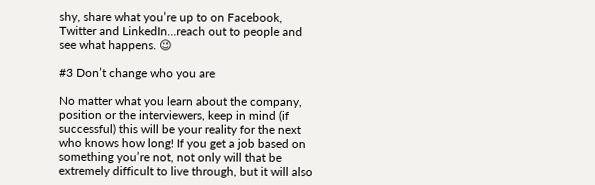shy, share what you’re up to on Facebook, Twitter and LinkedIn…reach out to people and see what happens. 😉

#3 Don’t change who you are

No matter what you learn about the company, position or the interviewers, keep in mind (if successful) this will be your reality for the next who knows how long! If you get a job based on something you’re not, not only will that be extremely difficult to live through, but it will also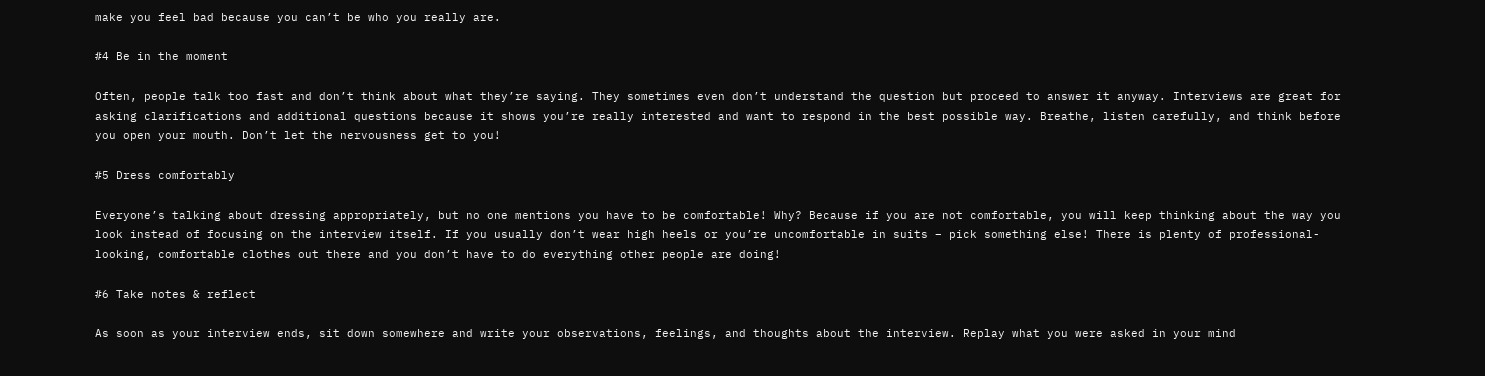make you feel bad because you can’t be who you really are.

#4 Be in the moment

Often, people talk too fast and don’t think about what they’re saying. They sometimes even don’t understand the question but proceed to answer it anyway. Interviews are great for asking clarifications and additional questions because it shows you’re really interested and want to respond in the best possible way. Breathe, listen carefully, and think before you open your mouth. Don’t let the nervousness get to you!

#5 Dress comfortably

Everyone’s talking about dressing appropriately, but no one mentions you have to be comfortable! Why? Because if you are not comfortable, you will keep thinking about the way you look instead of focusing on the interview itself. If you usually don’t wear high heels or you’re uncomfortable in suits – pick something else! There is plenty of professional-looking, comfortable clothes out there and you don’t have to do everything other people are doing!

#6 Take notes & reflect

As soon as your interview ends, sit down somewhere and write your observations, feelings, and thoughts about the interview. Replay what you were asked in your mind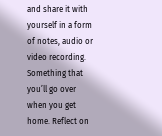and share it with yourself in a form of notes, audio or video recording. Something that you’ll go over when you get home. Reflect on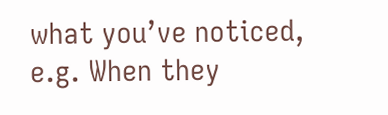what you’ve noticed, e.g. When they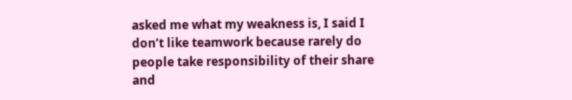asked me what my weakness is, I said I don’t like teamwork because rarely do people take responsibility of their share and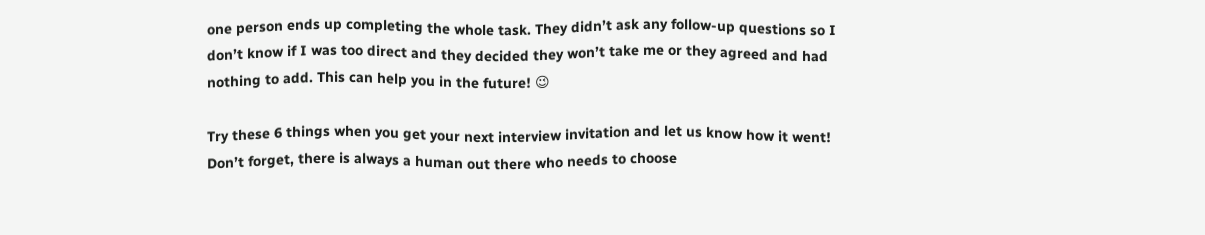one person ends up completing the whole task. They didn’t ask any follow-up questions so I don’t know if I was too direct and they decided they won’t take me or they agreed and had nothing to add. This can help you in the future! 😉

Try these 6 things when you get your next interview invitation and let us know how it went! Don’t forget, there is always a human out there who needs to choose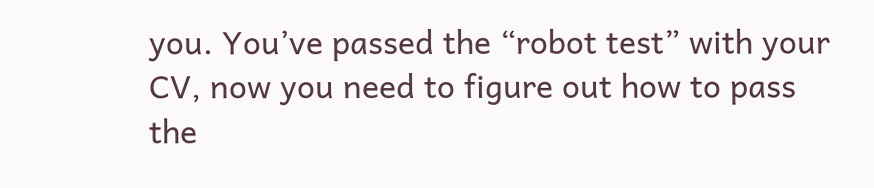you. You’ve passed the “robot test” with your CV, now you need to figure out how to pass the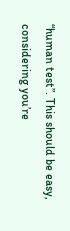“human test”. This should be easy, considering you’re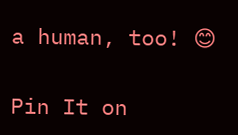a human, too! 😊

Pin It on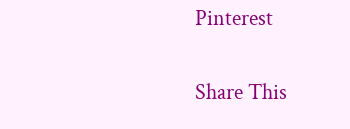Pinterest

Share This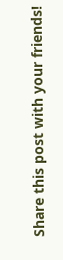Share this post with your friends!